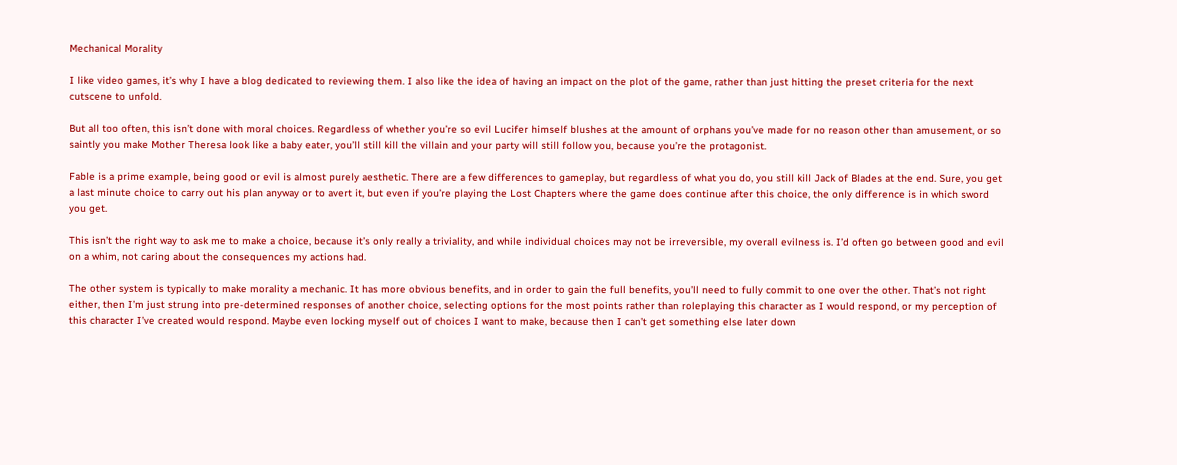Mechanical Morality

I like video games, it’s why I have a blog dedicated to reviewing them. I also like the idea of having an impact on the plot of the game, rather than just hitting the preset criteria for the next cutscene to unfold.

But all too often, this isn’t done with moral choices. Regardless of whether you’re so evil Lucifer himself blushes at the amount of orphans you’ve made for no reason other than amusement, or so saintly you make Mother Theresa look like a baby eater, you’ll still kill the villain and your party will still follow you, because you’re the protagonist.

Fable is a prime example, being good or evil is almost purely aesthetic. There are a few differences to gameplay, but regardless of what you do, you still kill Jack of Blades at the end. Sure, you get a last minute choice to carry out his plan anyway or to avert it, but even if you’re playing the Lost Chapters where the game does continue after this choice, the only difference is in which sword you get.

This isn’t the right way to ask me to make a choice, because it’s only really a triviality, and while individual choices may not be irreversible, my overall evilness is. I’d often go between good and evil on a whim, not caring about the consequences my actions had.

The other system is typically to make morality a mechanic. It has more obvious benefits, and in order to gain the full benefits, you’ll need to fully commit to one over the other. That’s not right either, then I’m just strung into pre-determined responses of another choice, selecting options for the most points rather than roleplaying this character as I would respond, or my perception of this character I’ve created would respond. Maybe even locking myself out of choices I want to make, because then I can’t get something else later down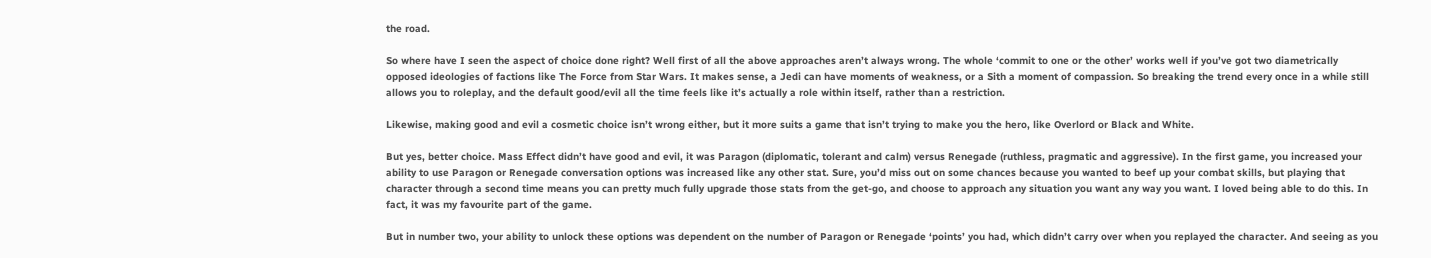the road.

So where have I seen the aspect of choice done right? Well first of all the above approaches aren’t always wrong. The whole ‘commit to one or the other’ works well if you’ve got two diametrically opposed ideologies of factions like The Force from Star Wars. It makes sense, a Jedi can have moments of weakness, or a Sith a moment of compassion. So breaking the trend every once in a while still allows you to roleplay, and the default good/evil all the time feels like it’s actually a role within itself, rather than a restriction.

Likewise, making good and evil a cosmetic choice isn’t wrong either, but it more suits a game that isn’t trying to make you the hero, like Overlord or Black and White.

But yes, better choice. Mass Effect didn’t have good and evil, it was Paragon (diplomatic, tolerant and calm) versus Renegade (ruthless, pragmatic and aggressive). In the first game, you increased your ability to use Paragon or Renegade conversation options was increased like any other stat. Sure, you’d miss out on some chances because you wanted to beef up your combat skills, but playing that character through a second time means you can pretty much fully upgrade those stats from the get-go, and choose to approach any situation you want any way you want. I loved being able to do this. In fact, it was my favourite part of the game.

But in number two, your ability to unlock these options was dependent on the number of Paragon or Renegade ‘points’ you had, which didn’t carry over when you replayed the character. And seeing as you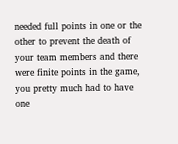needed full points in one or the other to prevent the death of your team members and there were finite points in the game, you pretty much had to have one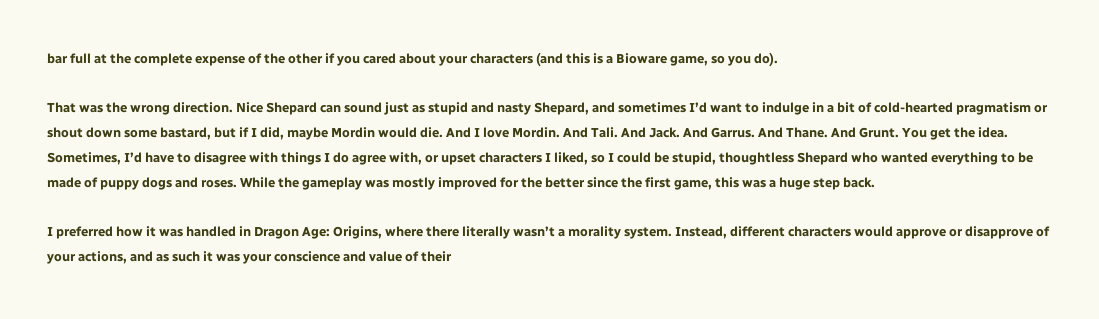bar full at the complete expense of the other if you cared about your characters (and this is a Bioware game, so you do).

That was the wrong direction. Nice Shepard can sound just as stupid and nasty Shepard, and sometimes I’d want to indulge in a bit of cold-hearted pragmatism or shout down some bastard, but if I did, maybe Mordin would die. And I love Mordin. And Tali. And Jack. And Garrus. And Thane. And Grunt. You get the idea. Sometimes, I’d have to disagree with things I do agree with, or upset characters I liked, so I could be stupid, thoughtless Shepard who wanted everything to be made of puppy dogs and roses. While the gameplay was mostly improved for the better since the first game, this was a huge step back.

I preferred how it was handled in Dragon Age: Origins, where there literally wasn’t a morality system. Instead, different characters would approve or disapprove of your actions, and as such it was your conscience and value of their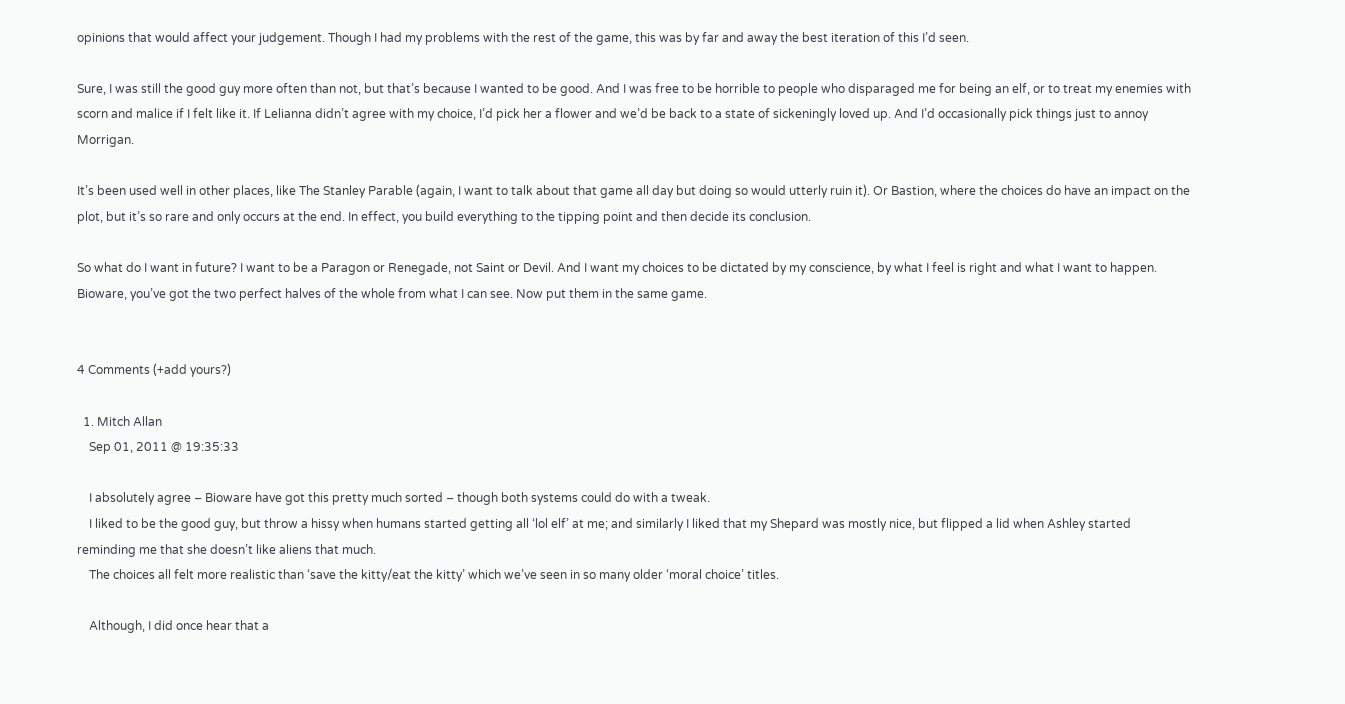opinions that would affect your judgement. Though I had my problems with the rest of the game, this was by far and away the best iteration of this I’d seen.

Sure, I was still the good guy more often than not, but that’s because I wanted to be good. And I was free to be horrible to people who disparaged me for being an elf, or to treat my enemies with scorn and malice if I felt like it. If Lelianna didn’t agree with my choice, I’d pick her a flower and we’d be back to a state of sickeningly loved up. And I’d occasionally pick things just to annoy Morrigan.

It’s been used well in other places, like The Stanley Parable (again, I want to talk about that game all day but doing so would utterly ruin it). Or Bastion, where the choices do have an impact on the plot, but it’s so rare and only occurs at the end. In effect, you build everything to the tipping point and then decide its conclusion.

So what do I want in future? I want to be a Paragon or Renegade, not Saint or Devil. And I want my choices to be dictated by my conscience, by what I feel is right and what I want to happen. Bioware, you’ve got the two perfect halves of the whole from what I can see. Now put them in the same game.


4 Comments (+add yours?)

  1. Mitch Allan
    Sep 01, 2011 @ 19:35:33

    I absolutely agree – Bioware have got this pretty much sorted – though both systems could do with a tweak.
    I liked to be the good guy, but throw a hissy when humans started getting all ‘lol elf’ at me; and similarly I liked that my Shepard was mostly nice, but flipped a lid when Ashley started reminding me that she doesn’t like aliens that much.
    The choices all felt more realistic than ‘save the kitty/eat the kitty’ which we’ve seen in so many older ‘moral choice’ titles.

    Although, I did once hear that a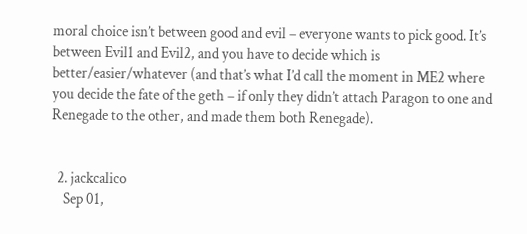moral choice isn’t between good and evil – everyone wants to pick good. It’s between Evil1 and Evil2, and you have to decide which is better/easier/whatever (and that’s what I’d call the moment in ME2 where you decide the fate of the geth – if only they didn’t attach Paragon to one and Renegade to the other, and made them both Renegade).


  2. jackcalico
    Sep 01,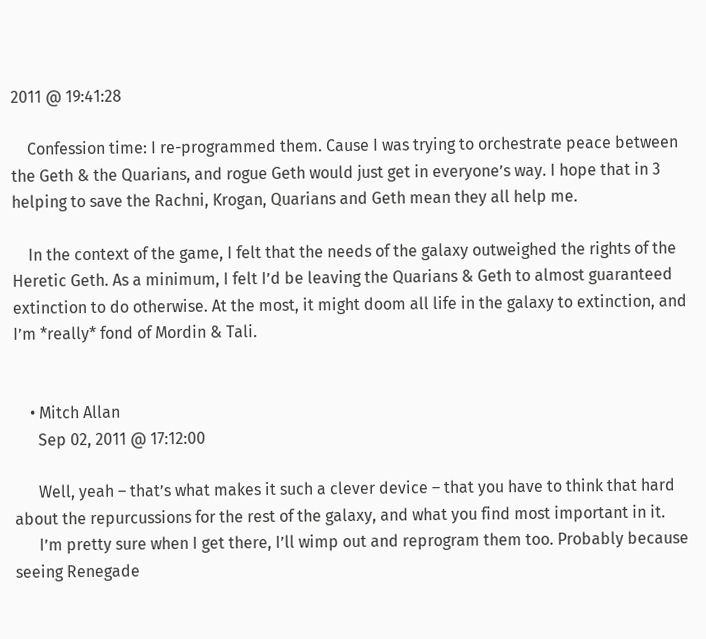2011 @ 19:41:28

    Confession time: I re-programmed them. Cause I was trying to orchestrate peace between the Geth & the Quarians, and rogue Geth would just get in everyone’s way. I hope that in 3 helping to save the Rachni, Krogan, Quarians and Geth mean they all help me.

    In the context of the game, I felt that the needs of the galaxy outweighed the rights of the Heretic Geth. As a minimum, I felt I’d be leaving the Quarians & Geth to almost guaranteed extinction to do otherwise. At the most, it might doom all life in the galaxy to extinction, and I’m *really* fond of Mordin & Tali.


    • Mitch Allan
      Sep 02, 2011 @ 17:12:00

      Well, yeah – that’s what makes it such a clever device – that you have to think that hard about the repurcussions for the rest of the galaxy, and what you find most important in it.
      I’m pretty sure when I get there, I’ll wimp out and reprogram them too. Probably because seeing Renegade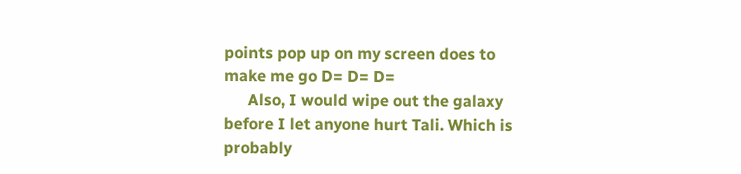points pop up on my screen does to make me go D= D= D=
      Also, I would wipe out the galaxy before I let anyone hurt Tali. Which is probably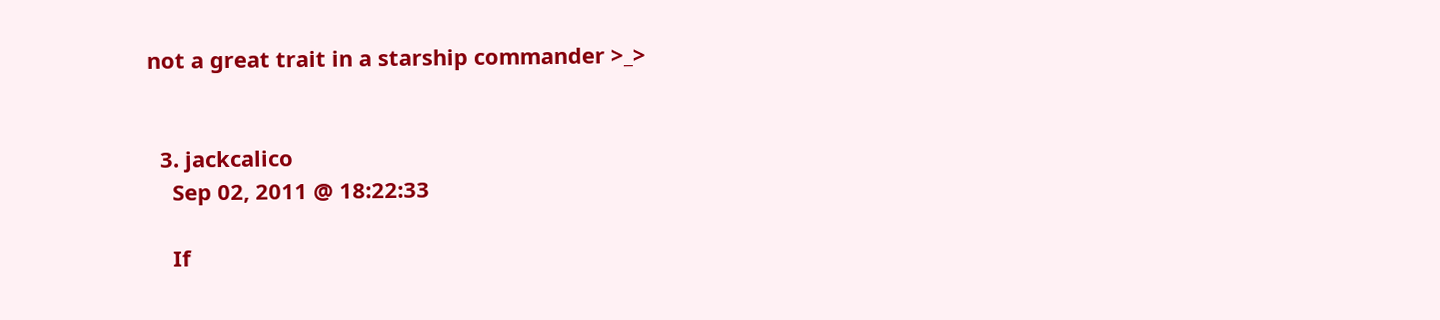not a great trait in a starship commander >_>


  3. jackcalico
    Sep 02, 2011 @ 18:22:33

    If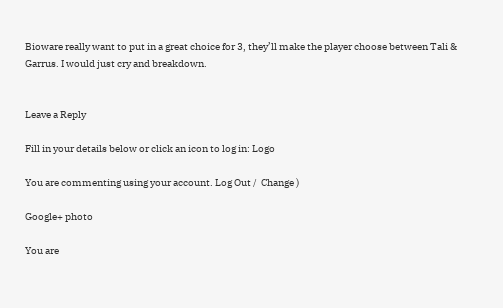Bioware really want to put in a great choice for 3, they’ll make the player choose between Tali & Garrus. I would just cry and breakdown.


Leave a Reply

Fill in your details below or click an icon to log in: Logo

You are commenting using your account. Log Out /  Change )

Google+ photo

You are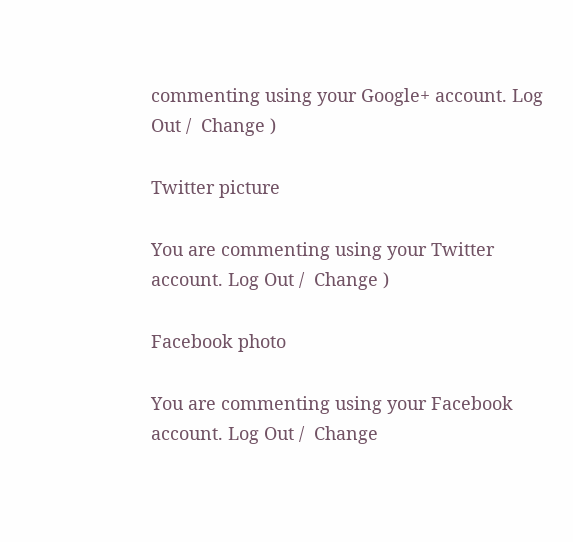commenting using your Google+ account. Log Out /  Change )

Twitter picture

You are commenting using your Twitter account. Log Out /  Change )

Facebook photo

You are commenting using your Facebook account. Log Out /  Change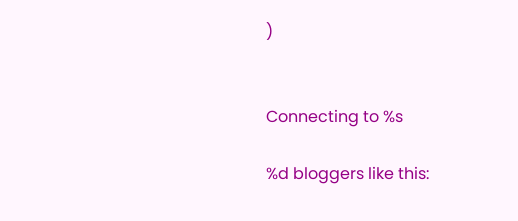)


Connecting to %s

%d bloggers like this: